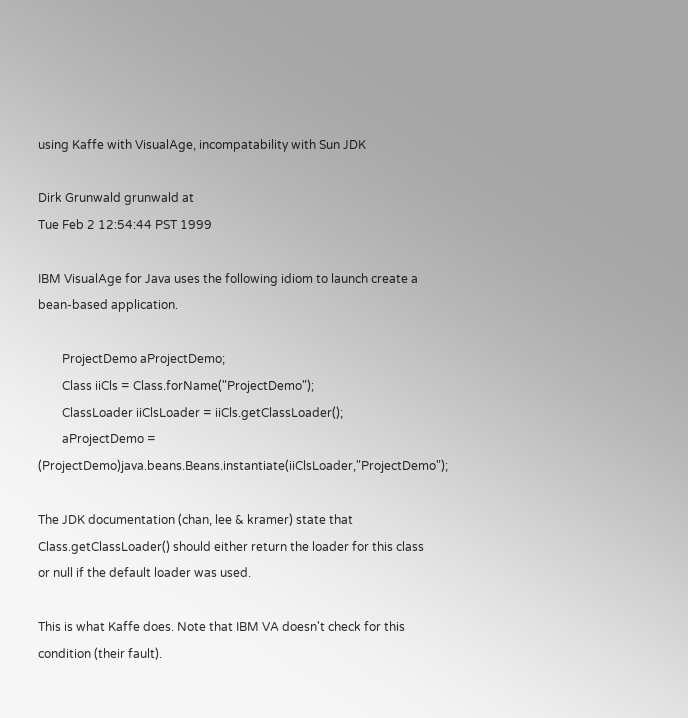using Kaffe with VisualAge, incompatability with Sun JDK

Dirk Grunwald grunwald at
Tue Feb 2 12:54:44 PST 1999

IBM VisualAge for Java uses the following idiom to launch create a
bean-based application.

        ProjectDemo aProjectDemo;
        Class iiCls = Class.forName("ProjectDemo");
        ClassLoader iiClsLoader = iiCls.getClassLoader();
        aProjectDemo = (ProjectDemo)java.beans.Beans.instantiate(iiClsLoader,"ProjectDemo");

The JDK documentation (chan, lee & kramer) state that
Class.getClassLoader() should either return the loader for this class
or null if the default loader was used.

This is what Kaffe does. Note that IBM VA doesn't check for this
condition (their fault).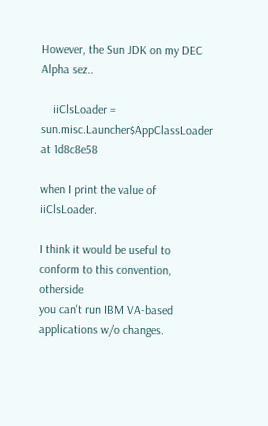However, the Sun JDK on my DEC Alpha sez..

    iiClsLoader = sun.misc.Launcher$AppClassLoader at 1d8c8e58

when I print the value of iiClsLoader.

I think it would be useful to conform to this convention, otherside
you can't run IBM VA-based applications w/o changes.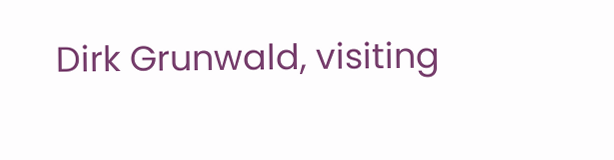Dirk Grunwald, visiting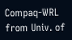Compaq-WRL from Univ. of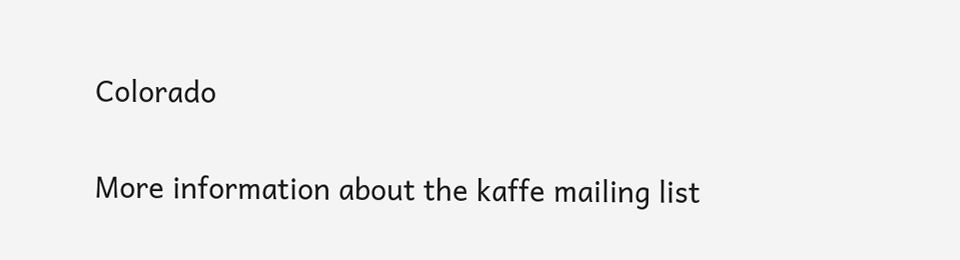Colorado

More information about the kaffe mailing list